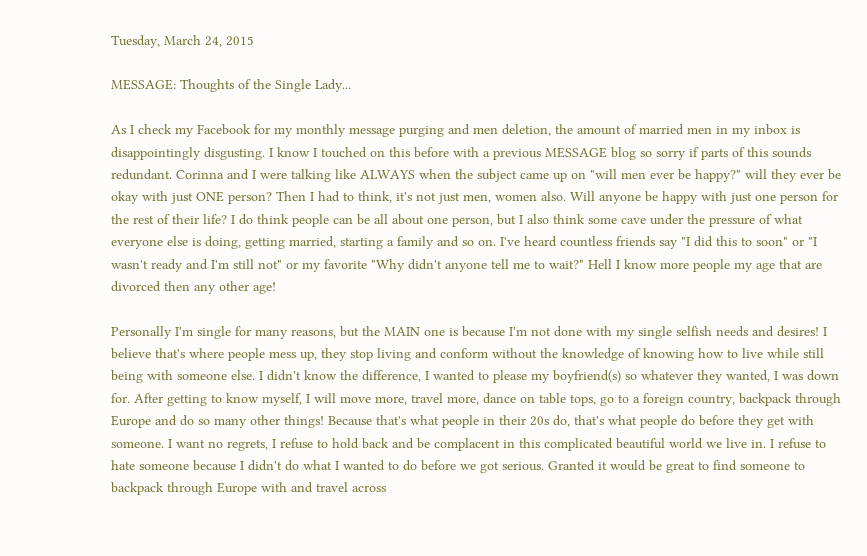Tuesday, March 24, 2015

MESSAGE: Thoughts of the Single Lady...

As I check my Facebook for my monthly message purging and men deletion, the amount of married men in my inbox is disappointingly disgusting. I know I touched on this before with a previous MESSAGE blog so sorry if parts of this sounds redundant. Corinna and I were talking like ALWAYS when the subject came up on "will men ever be happy?" will they ever be okay with just ONE person? Then I had to think, it's not just men, women also. Will anyone be happy with just one person for the rest of their life? I do think people can be all about one person, but I also think some cave under the pressure of what everyone else is doing, getting married, starting a family and so on. I've heard countless friends say "I did this to soon" or "I wasn't ready and I'm still not" or my favorite "Why didn't anyone tell me to wait?" Hell I know more people my age that are divorced then any other age!

Personally I'm single for many reasons, but the MAIN one is because I'm not done with my single selfish needs and desires! I believe that's where people mess up, they stop living and conform without the knowledge of knowing how to live while still being with someone else. I didn't know the difference, I wanted to please my boyfriend(s) so whatever they wanted, I was down for. After getting to know myself, I will move more, travel more, dance on table tops, go to a foreign country, backpack through Europe and do so many other things! Because that's what people in their 20s do, that's what people do before they get with someone. I want no regrets, I refuse to hold back and be complacent in this complicated beautiful world we live in. I refuse to hate someone because I didn't do what I wanted to do before we got serious. Granted it would be great to find someone to backpack through Europe with and travel across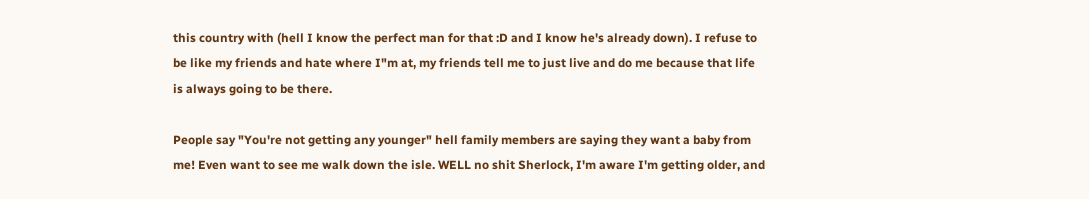this country with (hell I know the perfect man for that :D and I know he's already down). I refuse to be like my friends and hate where I"m at, my friends tell me to just live and do me because that life is always going to be there.

People say "You're not getting any younger" hell family members are saying they want a baby from me! Even want to see me walk down the isle. WELL no shit Sherlock, I'm aware I'm getting older, and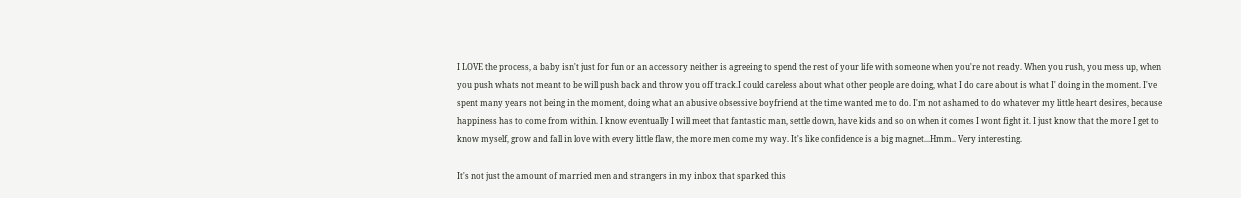I LOVE the process, a baby isn't just for fun or an accessory neither is agreeing to spend the rest of your life with someone when you're not ready. When you rush, you mess up, when you push whats not meant to be will push back and throw you off track.I could careless about what other people are doing, what I do care about is what I' doing in the moment. I've spent many years not being in the moment, doing what an abusive obsessive boyfriend at the time wanted me to do. I'm not ashamed to do whatever my little heart desires, because happiness has to come from within. I know eventually I will meet that fantastic man, settle down, have kids and so on when it comes I wont fight it. I just know that the more I get to know myself, grow and fall in love with every little flaw, the more men come my way. It's like confidence is a big magnet...Hmm.. Very interesting.

It's not just the amount of married men and strangers in my inbox that sparked this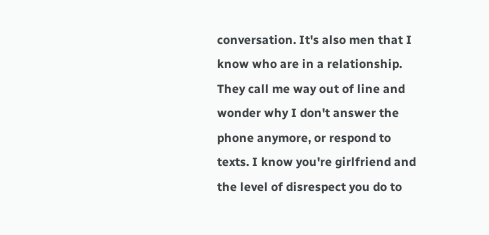conversation. It's also men that I know who are in a relationship. They call me way out of line and wonder why I don't answer the phone anymore, or respond to texts. I know you're girlfriend and the level of disrespect you do to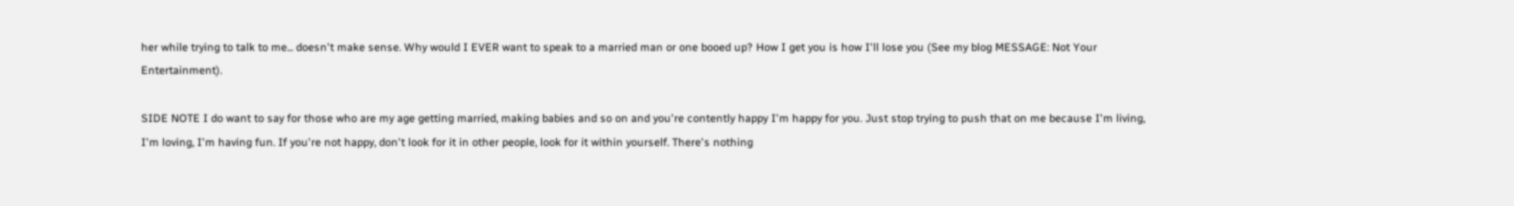her while trying to talk to me... doesn't make sense. Why would I EVER want to speak to a married man or one booed up? How I get you is how I'll lose you (See my blog MESSAGE: Not Your Entertainment).

SIDE NOTE I do want to say for those who are my age getting married, making babies and so on and you're contently happy I'm happy for you. Just stop trying to push that on me because I'm living, I'm loving, I'm having fun. If you're not happy, don't look for it in other people, look for it within yourself. There's nothing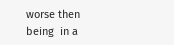worse then being  in a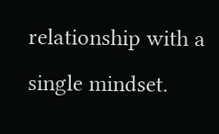relationship with a single mindset.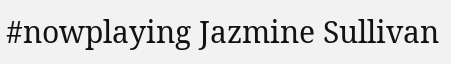#nowplaying Jazmine Sullivan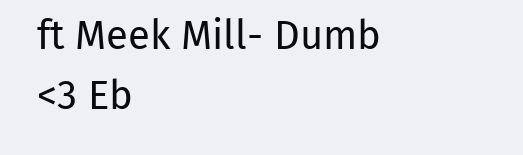ft Meek Mill- Dumb
<3 Eb